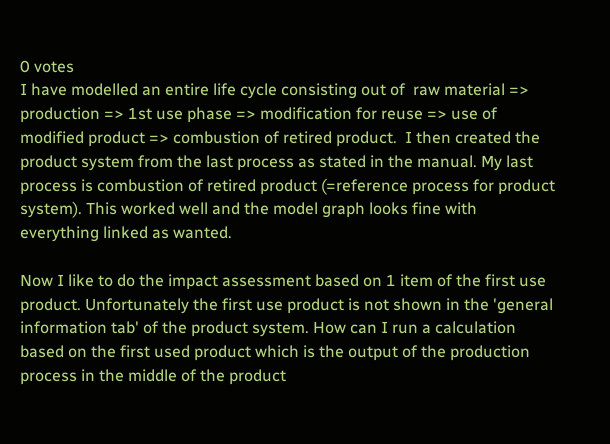0 votes
I have modelled an entire life cycle consisting out of  raw material => production => 1st use phase => modification for reuse => use of modified product => combustion of retired product.  I then created the product system from the last process as stated in the manual. My last process is combustion of retired product (=reference process for product system). This worked well and the model graph looks fine with everything linked as wanted.

Now I like to do the impact assessment based on 1 item of the first use product. Unfortunately the first use product is not shown in the 'general information tab' of the product system. How can I run a calculation based on the first used product which is the output of the production process in the middle of the product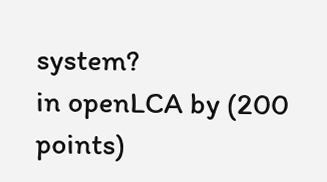system?
in openLCA by (200 points)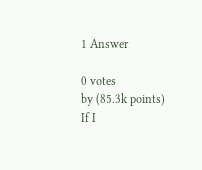1 Answer

0 votes
by (85.3k points)
If I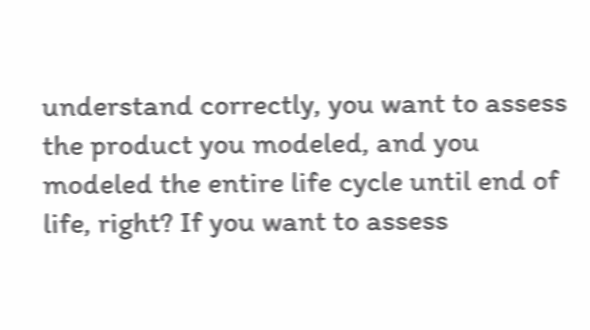understand correctly, you want to assess the product you modeled, and you modeled the entire life cycle until end of life, right? If you want to assess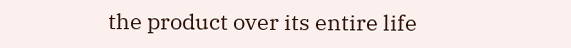the product over its entire life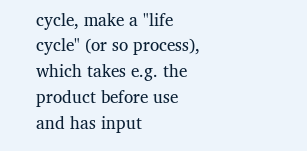cycle, make a "life cycle" (or so process), which takes e.g. the product before use and has input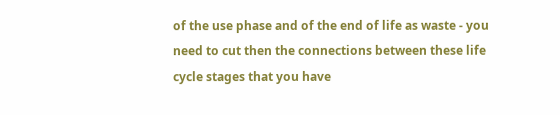of the use phase and of the end of life as waste - you need to cut then the connections between these life cycle stages that you have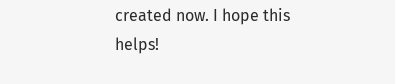created now. I hope this helps!